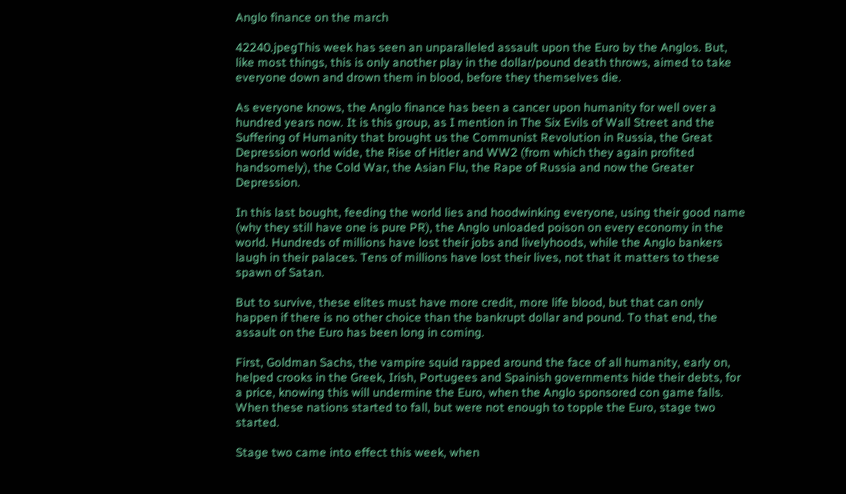Anglo finance on the march

42240.jpegThis week has seen an unparalleled assault upon the Euro by the Anglos. But, like most things, this is only another play in the dollar/pound death throws, aimed to take everyone down and drown them in blood, before they themselves die.

As everyone knows, the Anglo finance has been a cancer upon humanity for well over a hundred years now. It is this group, as I mention in The Six Evils of Wall Street and the Suffering of Humanity that brought us the Communist Revolution in Russia, the Great Depression world wide, the Rise of Hitler and WW2 (from which they again profited handsomely), the Cold War, the Asian Flu, the Rape of Russia and now the Greater Depression.

In this last bought, feeding the world lies and hoodwinking everyone, using their good name (why they still have one is pure PR), the Anglo unloaded poison on every economy in the world. Hundreds of millions have lost their jobs and livelyhoods, while the Anglo bankers laugh in their palaces. Tens of millions have lost their lives, not that it matters to these spawn of Satan.

But to survive, these elites must have more credit, more life blood, but that can only happen if there is no other choice than the bankrupt dollar and pound. To that end, the assault on the Euro has been long in coming.

First, Goldman Sachs, the vampire squid rapped around the face of all humanity, early on, helped crooks in the Greek, Irish, Portugees and Spainish governments hide their debts, for a price, knowing this will undermine the Euro, when the Anglo sponsored con game falls. When these nations started to fall, but were not enough to topple the Euro, stage two started.

Stage two came into effect this week, when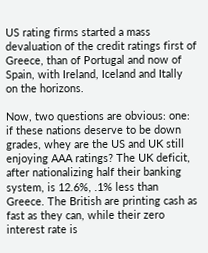US rating firms started a mass devaluation of the credit ratings first of Greece, than of Portugal and now of Spain, with Ireland, Iceland and Itally on the horizons.

Now, two questions are obvious: one: if these nations deserve to be down grades, whey are the US and UK still enjoying AAA ratings? The UK deficit, after nationalizing half their banking system, is 12.6%, .1% less than Greece. The British are printing cash as fast as they can, while their zero interest rate is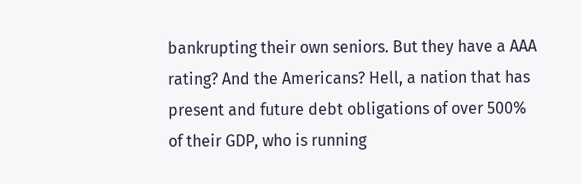bankrupting their own seniors. But they have a AAA rating? And the Americans? Hell, a nation that has present and future debt obligations of over 500% of their GDP, who is running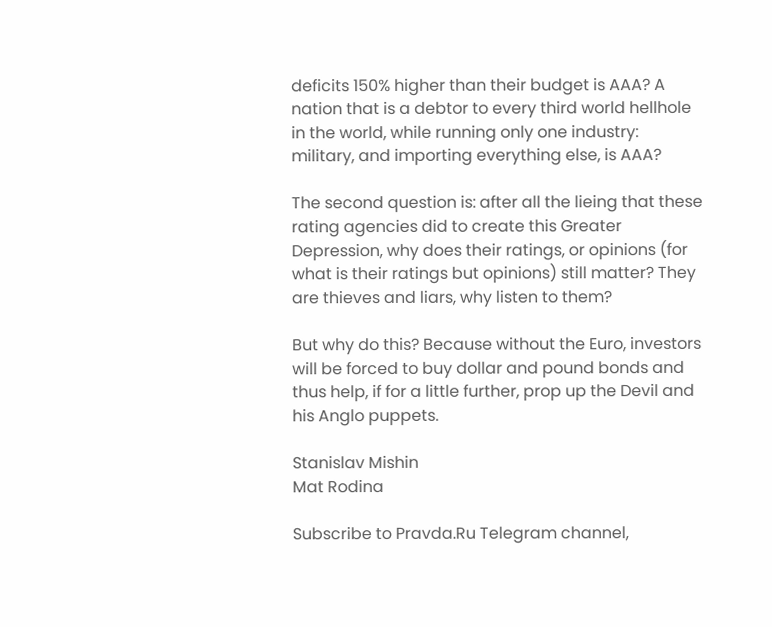deficits 150% higher than their budget is AAA? A nation that is a debtor to every third world hellhole in the world, while running only one industry: military, and importing everything else, is AAA?

The second question is: after all the lieing that these rating agencies did to create this Greater Depression, why does their ratings, or opinions (for what is their ratings but opinions) still matter? They are thieves and liars, why listen to them?

But why do this? Because without the Euro, investors will be forced to buy dollar and pound bonds and thus help, if for a little further, prop up the Devil and his Anglo puppets.

Stanislav Mishin
Mat Rodina

Subscribe to Pravda.Ru Telegram channel,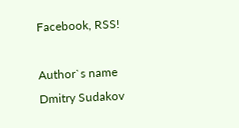Facebook, RSS!

Author`s name Dmitry Sudakov